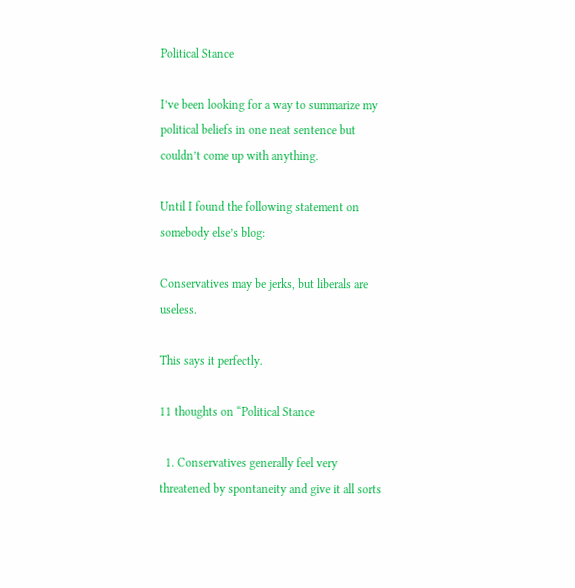Political Stance

I’ve been looking for a way to summarize my political beliefs in one neat sentence but couldn’t come up with anything.

Until I found the following statement on somebody else’s blog:

Conservatives may be jerks, but liberals are useless.

This says it perfectly.

11 thoughts on “Political Stance

  1. Conservatives generally feel very threatened by spontaneity and give it all sorts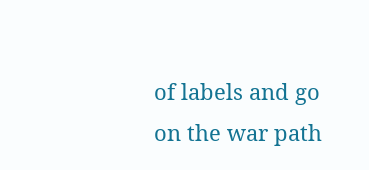of labels and go on the war path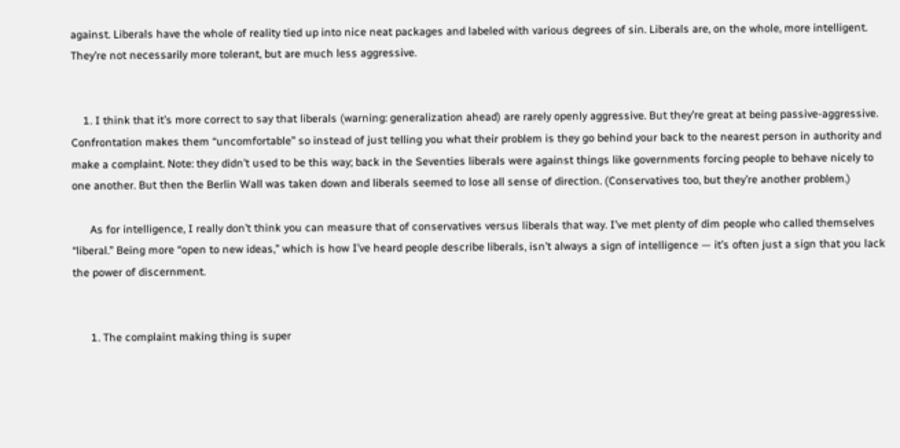against. Liberals have the whole of reality tied up into nice neat packages and labeled with various degrees of sin. Liberals are, on the whole, more intelligent. They’re not necessarily more tolerant, but are much less aggressive.


    1. I think that it’s more correct to say that liberals (warning: generalization ahead) are rarely openly aggressive. But they’re great at being passive-aggressive. Confrontation makes them “uncomfortable” so instead of just telling you what their problem is they go behind your back to the nearest person in authority and make a complaint. Note: they didn’t used to be this way; back in the Seventies liberals were against things like governments forcing people to behave nicely to one another. But then the Berlin Wall was taken down and liberals seemed to lose all sense of direction. (Conservatives too, but they’re another problem.)

      As for intelligence, I really don’t think you can measure that of conservatives versus liberals that way. I’ve met plenty of dim people who called themselves “liberal.” Being more “open to new ideas,” which is how I’ve heard people describe liberals, isn’t always a sign of intelligence — it’s often just a sign that you lack the power of discernment.


      1. The complaint making thing is super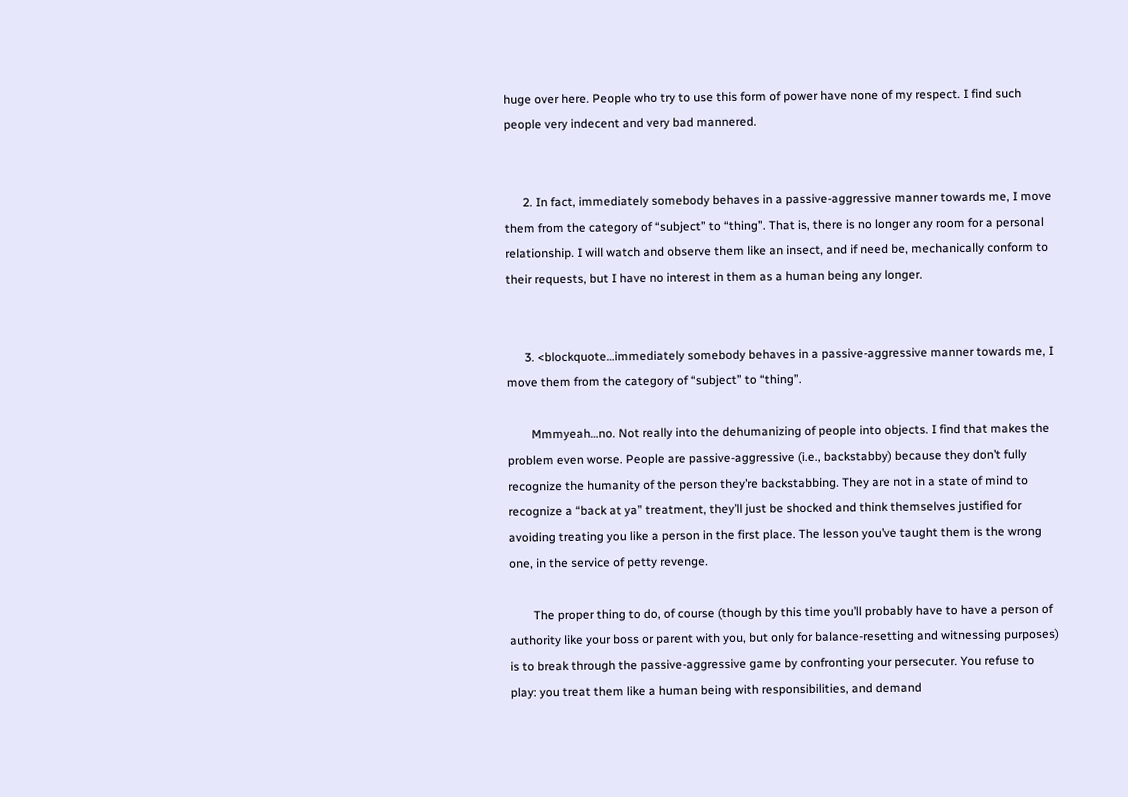huge over here. People who try to use this form of power have none of my respect. I find such people very indecent and very bad mannered.


      2. In fact, immediately somebody behaves in a passive-aggressive manner towards me, I move them from the category of “subject” to “thing”. That is, there is no longer any room for a personal relationship. I will watch and observe them like an insect, and if need be, mechanically conform to their requests, but I have no interest in them as a human being any longer.


      3. <blockquote…immediately somebody behaves in a passive-aggressive manner towards me, I move them from the category of “subject” to “thing”.

        Mmmyeah…no. Not really into the dehumanizing of people into objects. I find that makes the problem even worse. People are passive-aggressive (i.e., backstabby) because they don’t fully recognize the humanity of the person they’re backstabbing. They are not in a state of mind to recognize a “back at ya” treatment, they’ll just be shocked and think themselves justified for avoiding treating you like a person in the first place. The lesson you’ve taught them is the wrong one, in the service of petty revenge.

        The proper thing to do, of course (though by this time you’ll probably have to have a person of authority like your boss or parent with you, but only for balance-resetting and witnessing purposes) is to break through the passive-aggressive game by confronting your persecuter. You refuse to play: you treat them like a human being with responsibilities, and demand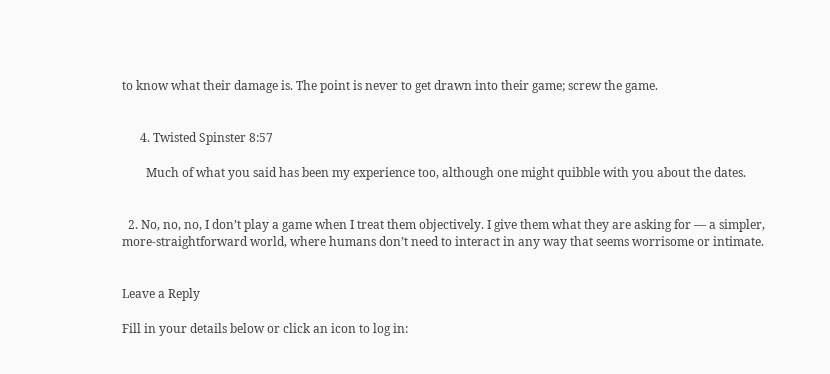to know what their damage is. The point is never to get drawn into their game; screw the game.


      4. Twisted Spinster 8:57

        Much of what you said has been my experience too, although one might quibble with you about the dates.


  2. No, no, no, I don’t play a game when I treat them objectively. I give them what they are asking for — a simpler, more-straightforward world, where humans don’t need to interact in any way that seems worrisome or intimate.


Leave a Reply

Fill in your details below or click an icon to log in: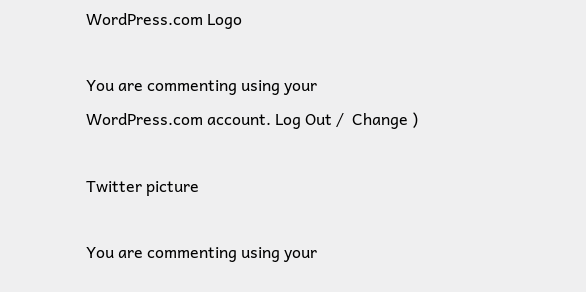WordPress.com Logo

You are commenting using your WordPress.com account. Log Out /  Change )

Twitter picture

You are commenting using your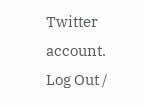Twitter account. Log Out /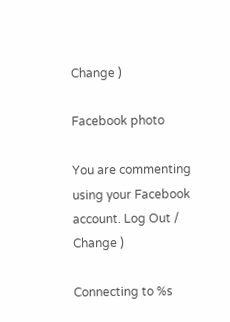Change )

Facebook photo

You are commenting using your Facebook account. Log Out /  Change )

Connecting to %s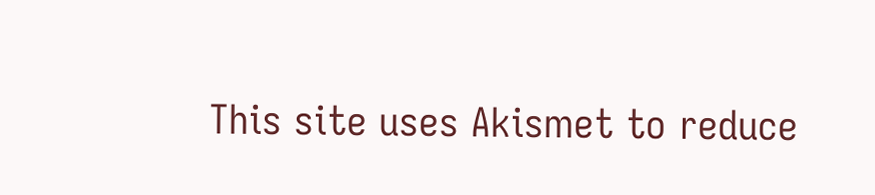This site uses Akismet to reduce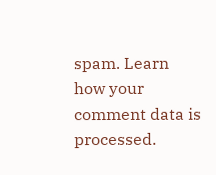spam. Learn how your comment data is processed.